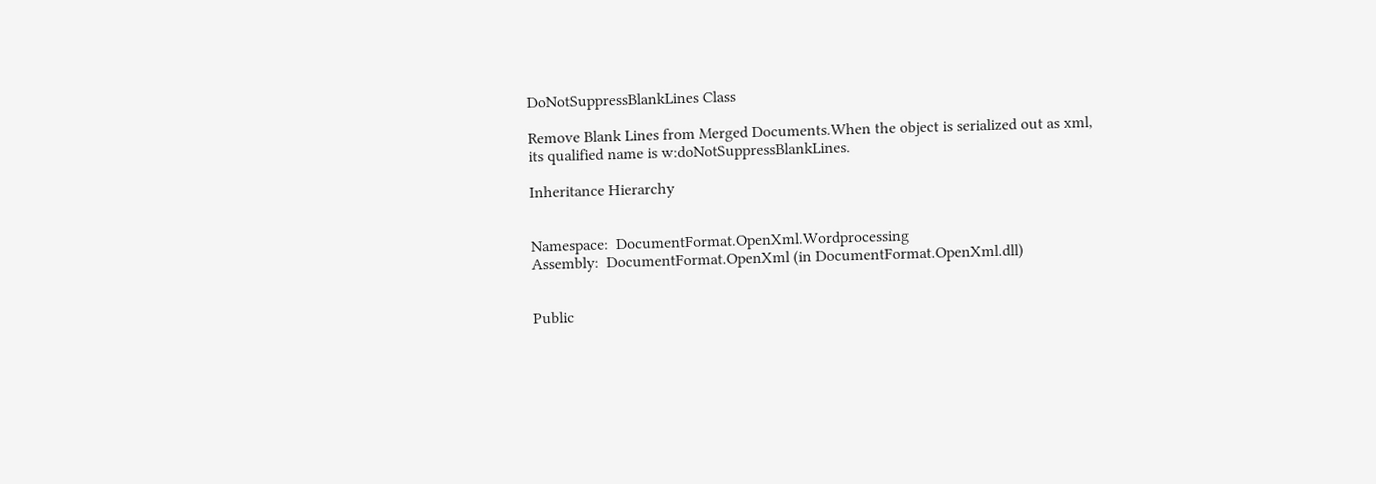DoNotSuppressBlankLines Class

Remove Blank Lines from Merged Documents.When the object is serialized out as xml, its qualified name is w:doNotSuppressBlankLines.

Inheritance Hierarchy


Namespace:  DocumentFormat.OpenXml.Wordprocessing
Assembly:  DocumentFormat.OpenXml (in DocumentFormat.OpenXml.dll)


Public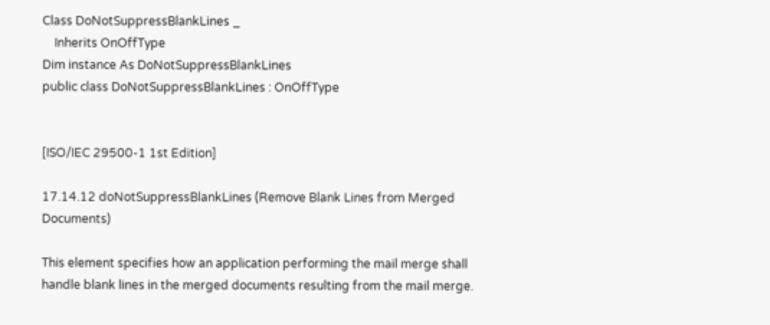Class DoNotSuppressBlankLines _
    Inherits OnOffType
Dim instance As DoNotSuppressBlankLines
public class DoNotSuppressBlankLines : OnOffType


[ISO/IEC 29500-1 1st Edition]

17.14.12 doNotSuppressBlankLines (Remove Blank Lines from Merged Documents)

This element specifies how an application performing the mail merge shall handle blank lines in the merged documents resulting from the mail merge.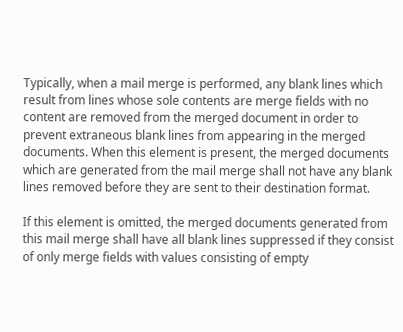Typically, when a mail merge is performed, any blank lines which result from lines whose sole contents are merge fields with no content are removed from the merged document in order to prevent extraneous blank lines from appearing in the merged documents. When this element is present, the merged documents which are generated from the mail merge shall not have any blank lines removed before they are sent to their destination format.

If this element is omitted, the merged documents generated from this mail merge shall have all blank lines suppressed if they consist of only merge fields with values consisting of empty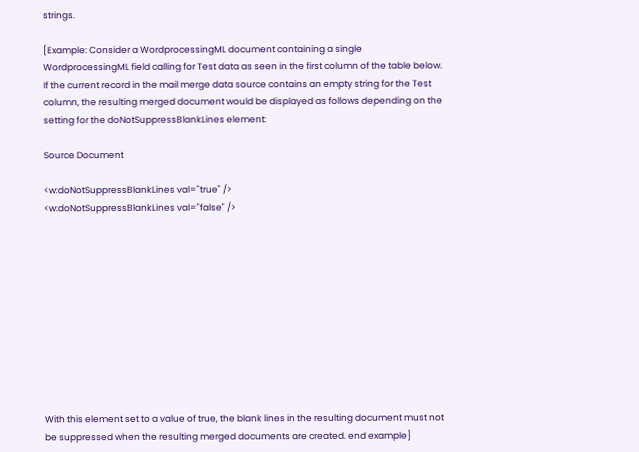strings.

[Example: Consider a WordprocessingML document containing a single WordprocessingML field calling for Test data as seen in the first column of the table below. If the current record in the mail merge data source contains an empty string for the Test column, the resulting merged document would be displayed as follows depending on the setting for the doNotSuppressBlankLines element:

Source Document

<w:doNotSuppressBlankLines val="true" />
<w:doNotSuppressBlankLines val="false" />











With this element set to a value of true, the blank lines in the resulting document must not be suppressed when the resulting merged documents are created. end example]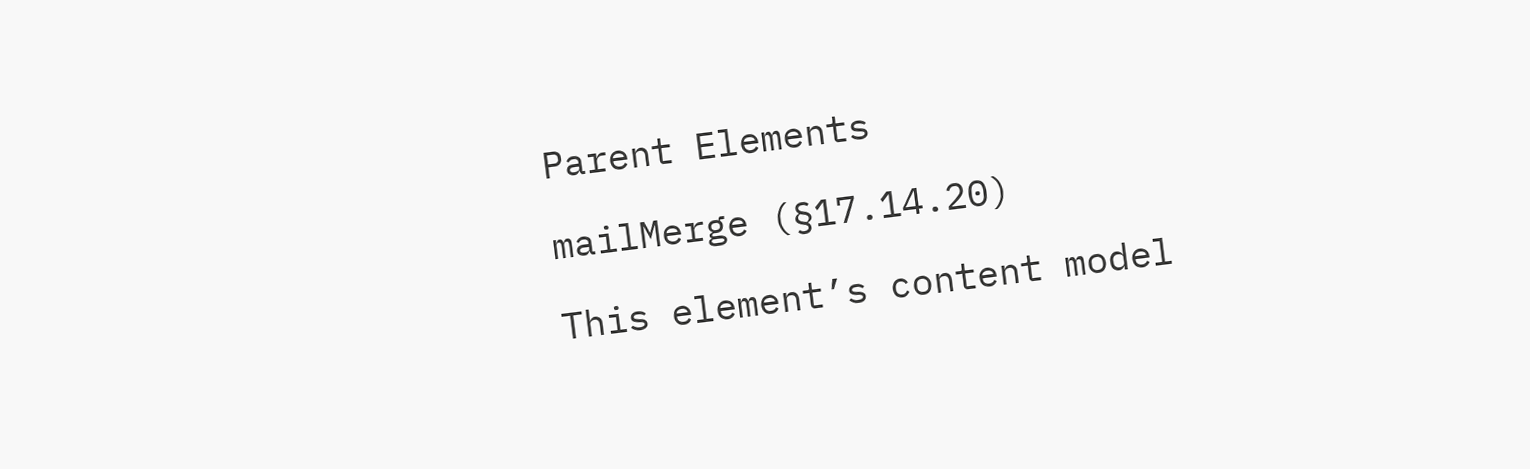Parent Elements

mailMerge (§17.14.20)

This element’s content model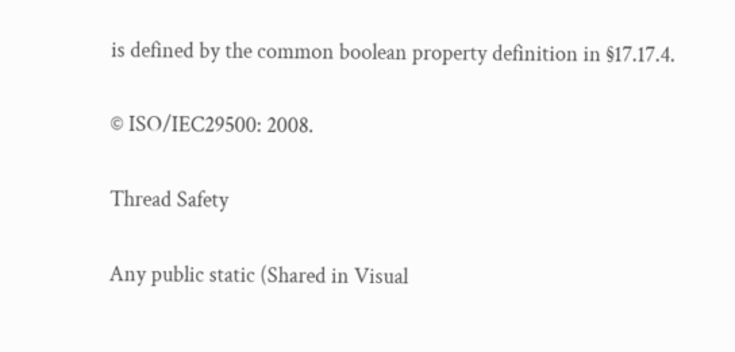is defined by the common boolean property definition in §17.17.4.

© ISO/IEC29500: 2008.

Thread Safety

Any public static (Shared in Visual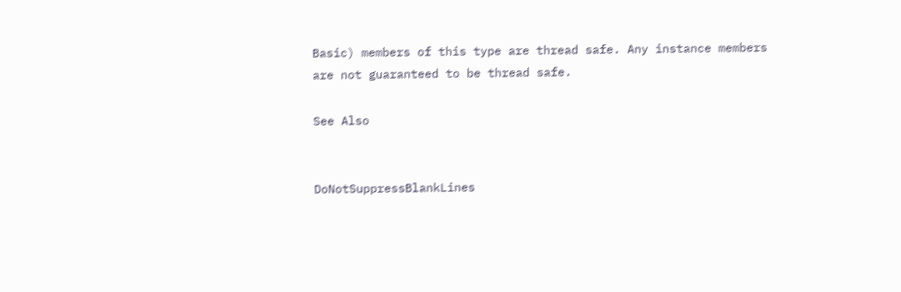Basic) members of this type are thread safe. Any instance members are not guaranteed to be thread safe.

See Also


DoNotSuppressBlankLines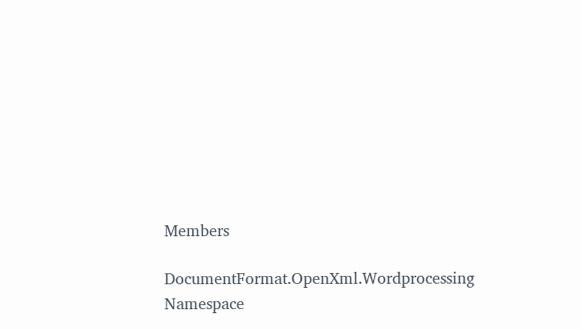Members

DocumentFormat.OpenXml.Wordprocessing Namespace